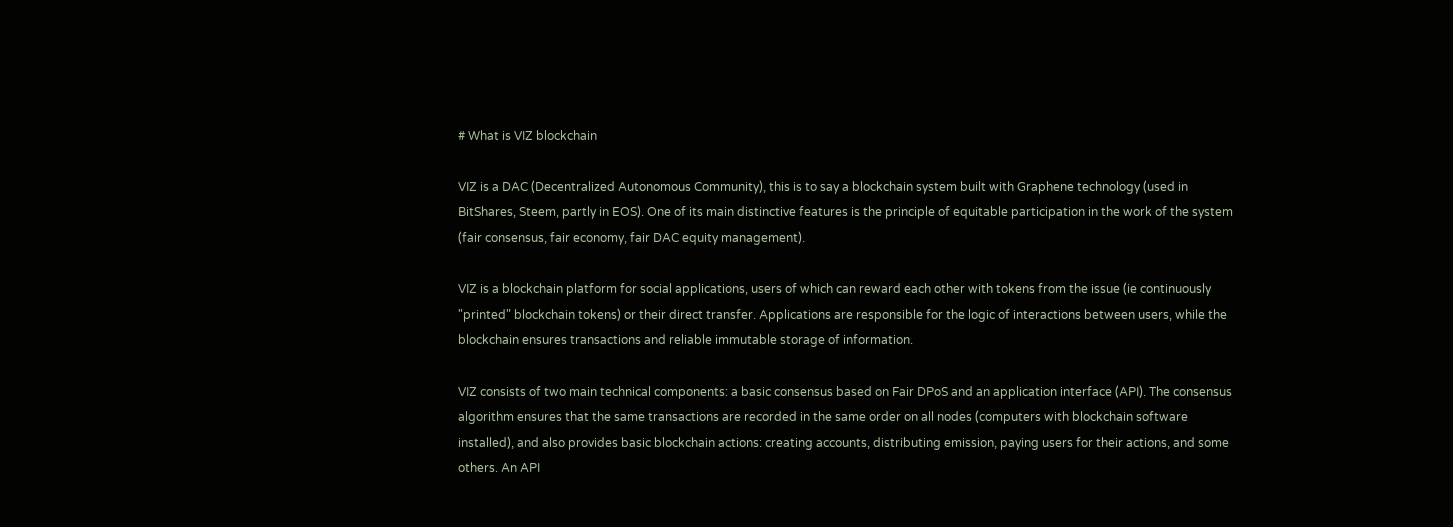# What is VIZ blockchain

VIZ is a DAC (Decentralized Autonomous Community), this is to say a blockchain system built with Graphene technology (used in BitShares, Steem, partly in EOS). One of its main distinctive features is the principle of equitable participation in the work of the system (fair consensus, fair economy, fair DAC equity management).

VIZ is a blockchain platform for social applications, users of which can reward each other with tokens from the issue (ie continuously "printed" blockchain tokens) or their direct transfer. Applications are responsible for the logic of interactions between users, while the blockchain ensures transactions and reliable immutable storage of information.

VIZ consists of two main technical components: a basic consensus based on Fair DPoS and an application interface (API). The consensus algorithm ensures that the same transactions are recorded in the same order on all nodes (computers with blockchain software installed), and also provides basic blockchain actions: creating accounts, distributing emission, paying users for their actions, and some others. An API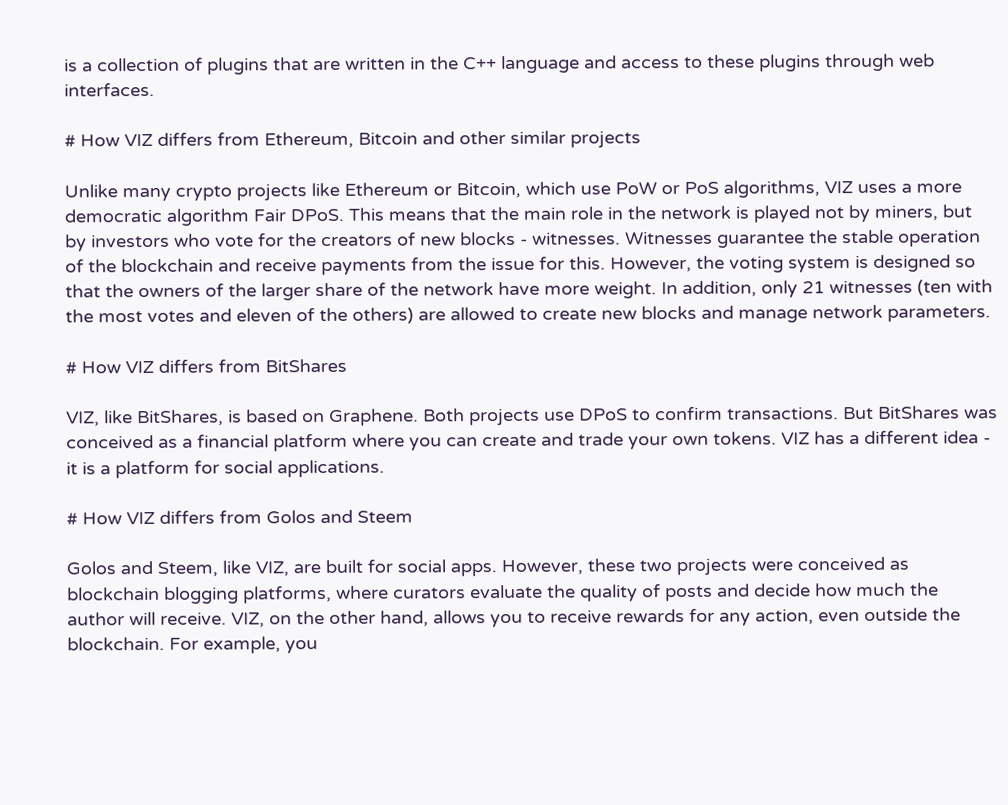is a collection of plugins that are written in the C++ language and access to these plugins through web interfaces.

# How VIZ differs from Ethereum, Bitcoin and other similar projects

Unlike many crypto projects like Ethereum or Bitcoin, which use PoW or PoS algorithms, VIZ uses a more democratic algorithm Fair DPoS. This means that the main role in the network is played not by miners, but by investors who vote for the creators of new blocks - witnesses. Witnesses guarantee the stable operation of the blockchain and receive payments from the issue for this. However, the voting system is designed so that the owners of the larger share of the network have more weight. In addition, only 21 witnesses (ten with the most votes and eleven of the others) are allowed to create new blocks and manage network parameters.

# How VIZ differs from BitShares

VIZ, like BitShares, is based on Graphene. Both projects use DPoS to confirm transactions. But BitShares was conceived as a financial platform where you can create and trade your own tokens. VIZ has a different idea - it is a platform for social applications.

# How VIZ differs from Golos and Steem

Golos and Steem, like VIZ, are built for social apps. However, these two projects were conceived as blockchain blogging platforms, where curators evaluate the quality of posts and decide how much the author will receive. VIZ, on the other hand, allows you to receive rewards for any action, even outside the blockchain. For example, you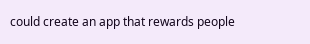could create an app that rewards people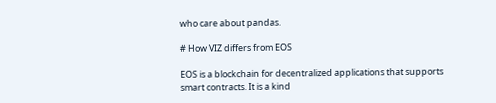who care about pandas.

# How VIZ differs from EOS

EOS is a blockchain for decentralized applications that supports smart contracts. It is a kind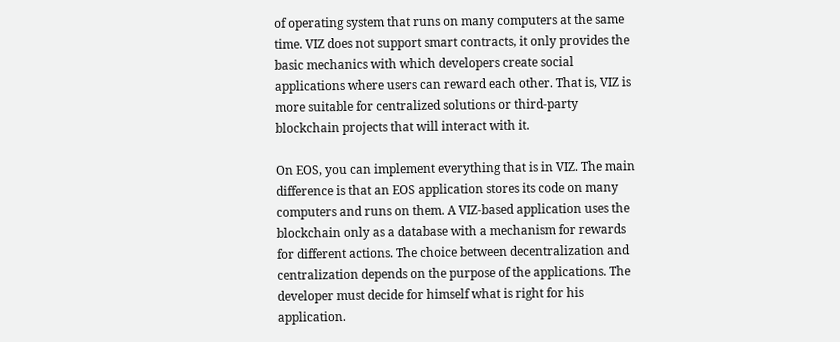of operating system that runs on many computers at the same time. VIZ does not support smart contracts, it only provides the basic mechanics with which developers create social applications where users can reward each other. That is, VIZ is more suitable for centralized solutions or third-party blockchain projects that will interact with it.

On EOS, you can implement everything that is in VIZ. The main difference is that an EOS application stores its code on many computers and runs on them. A VIZ-based application uses the blockchain only as a database with a mechanism for rewards for different actions. The choice between decentralization and centralization depends on the purpose of the applications. The developer must decide for himself what is right for his application.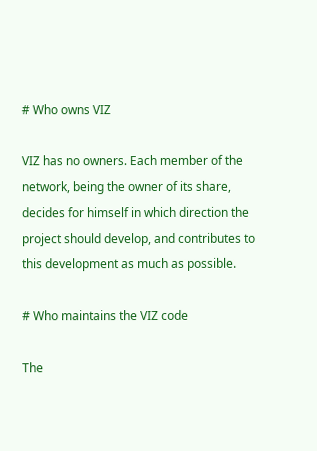# Who owns VIZ

VIZ has no owners. Each member of the network, being the owner of its share, decides for himself in which direction the project should develop, and contributes to this development as much as possible.

# Who maintains the VIZ code

The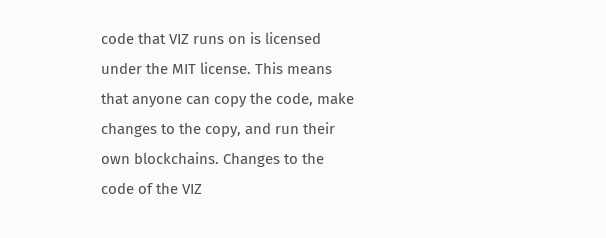code that VIZ runs on is licensed under the MIT license. This means that anyone can copy the code, make changes to the copy, and run their own blockchains. Changes to the code of the VIZ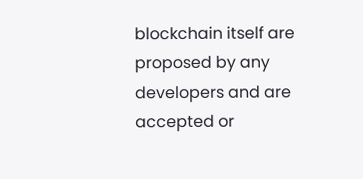blockchain itself are proposed by any developers and are accepted or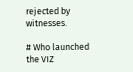rejected by witnesses.

# Who launched the VIZ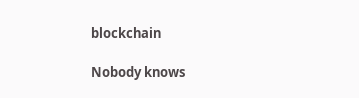blockchain

Nobody knows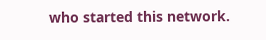who started this network.